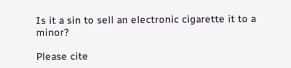Is it a sin to sell an electronic cigarette it to a minor?

Please cite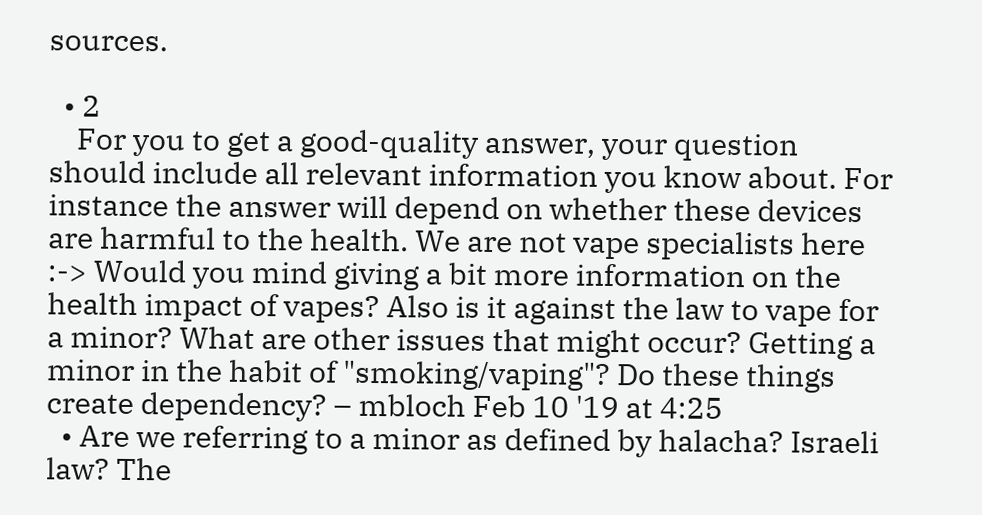sources.

  • 2
    For you to get a good-quality answer, your question should include all relevant information you know about. For instance the answer will depend on whether these devices are harmful to the health. We are not vape specialists here :-> Would you mind giving a bit more information on the health impact of vapes? Also is it against the law to vape for a minor? What are other issues that might occur? Getting a minor in the habit of "smoking/vaping"? Do these things create dependency? – mbloch Feb 10 '19 at 4:25
  • Are we referring to a minor as defined by halacha? Israeli law? The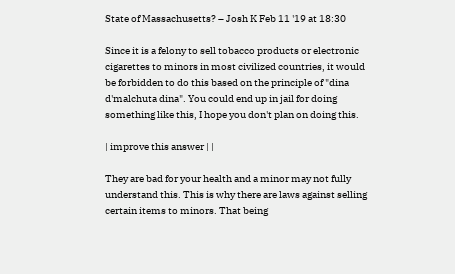State of Massachusetts? – Josh K Feb 11 '19 at 18:30

Since it is a felony to sell tobacco products or electronic cigarettes to minors in most civilized countries, it would be forbidden to do this based on the principle of "dina d'malchuta dina". You could end up in jail for doing something like this, I hope you don't plan on doing this.

| improve this answer | |

They are bad for your health and a minor may not fully understand this. This is why there are laws against selling certain items to minors. That being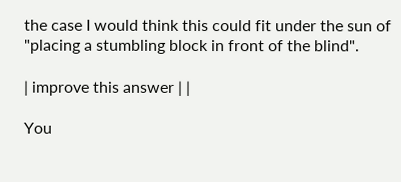the case I would think this could fit under the sun of "placing a stumbling block in front of the blind".

| improve this answer | |

You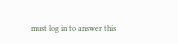must log in to answer this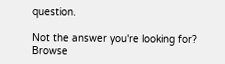question.

Not the answer you're looking for? Browse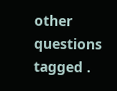other questions tagged .